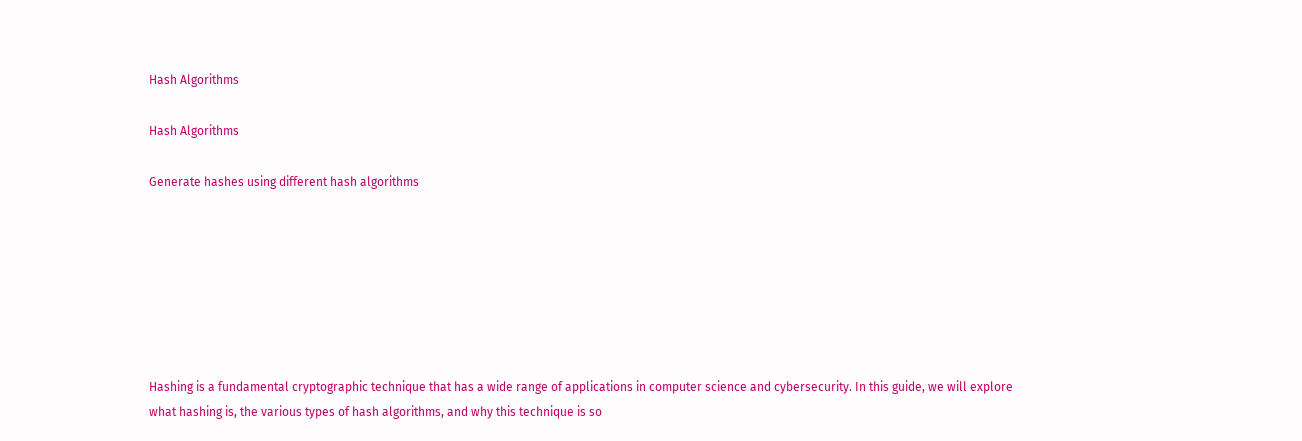Hash Algorithms

Hash Algorithms

Generate hashes using different hash algorithms







Hashing is a fundamental cryptographic technique that has a wide range of applications in computer science and cybersecurity. In this guide, we will explore what hashing is, the various types of hash algorithms, and why this technique is so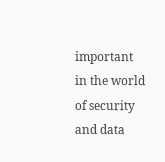important in the world of security and data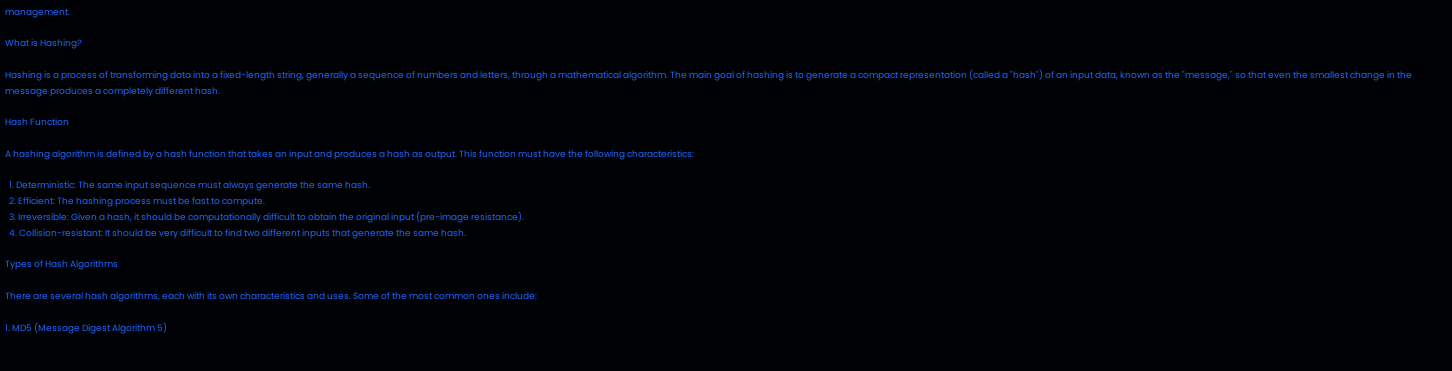management.

What is Hashing?

Hashing is a process of transforming data into a fixed-length string, generally a sequence of numbers and letters, through a mathematical algorithm. The main goal of hashing is to generate a compact representation (called a "hash") of an input data, known as the "message," so that even the smallest change in the message produces a completely different hash.

Hash Function

A hashing algorithm is defined by a hash function that takes an input and produces a hash as output. This function must have the following characteristics:

  1. Deterministic: The same input sequence must always generate the same hash.
  2. Efficient: The hashing process must be fast to compute.
  3. Irreversible: Given a hash, it should be computationally difficult to obtain the original input (pre-image resistance).
  4. Collision-resistant: It should be very difficult to find two different inputs that generate the same hash.

Types of Hash Algorithms

There are several hash algorithms, each with its own characteristics and uses. Some of the most common ones include:

1. MD5 (Message Digest Algorithm 5)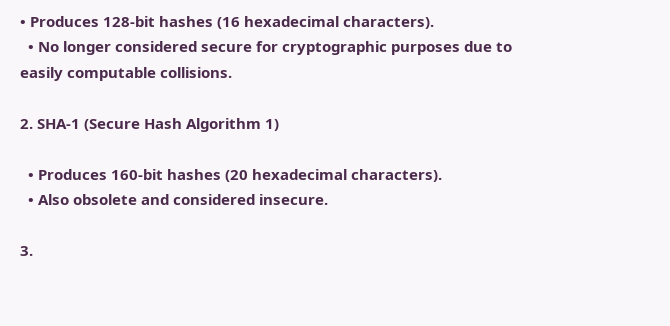• Produces 128-bit hashes (16 hexadecimal characters).
  • No longer considered secure for cryptographic purposes due to easily computable collisions.

2. SHA-1 (Secure Hash Algorithm 1)

  • Produces 160-bit hashes (20 hexadecimal characters).
  • Also obsolete and considered insecure.

3.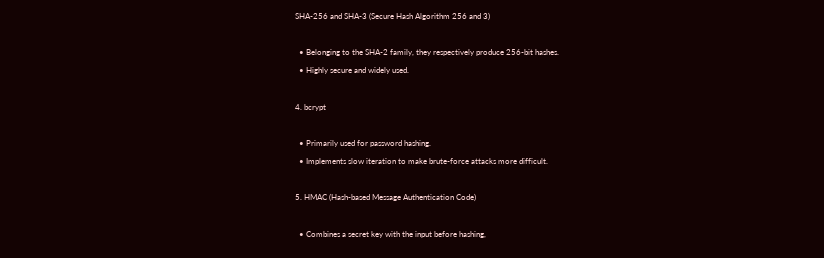SHA-256 and SHA-3 (Secure Hash Algorithm 256 and 3)

  • Belonging to the SHA-2 family, they respectively produce 256-bit hashes.
  • Highly secure and widely used.

4. bcrypt

  • Primarily used for password hashing.
  • Implements slow iteration to make brute-force attacks more difficult.

5. HMAC (Hash-based Message Authentication Code)

  • Combines a secret key with the input before hashing,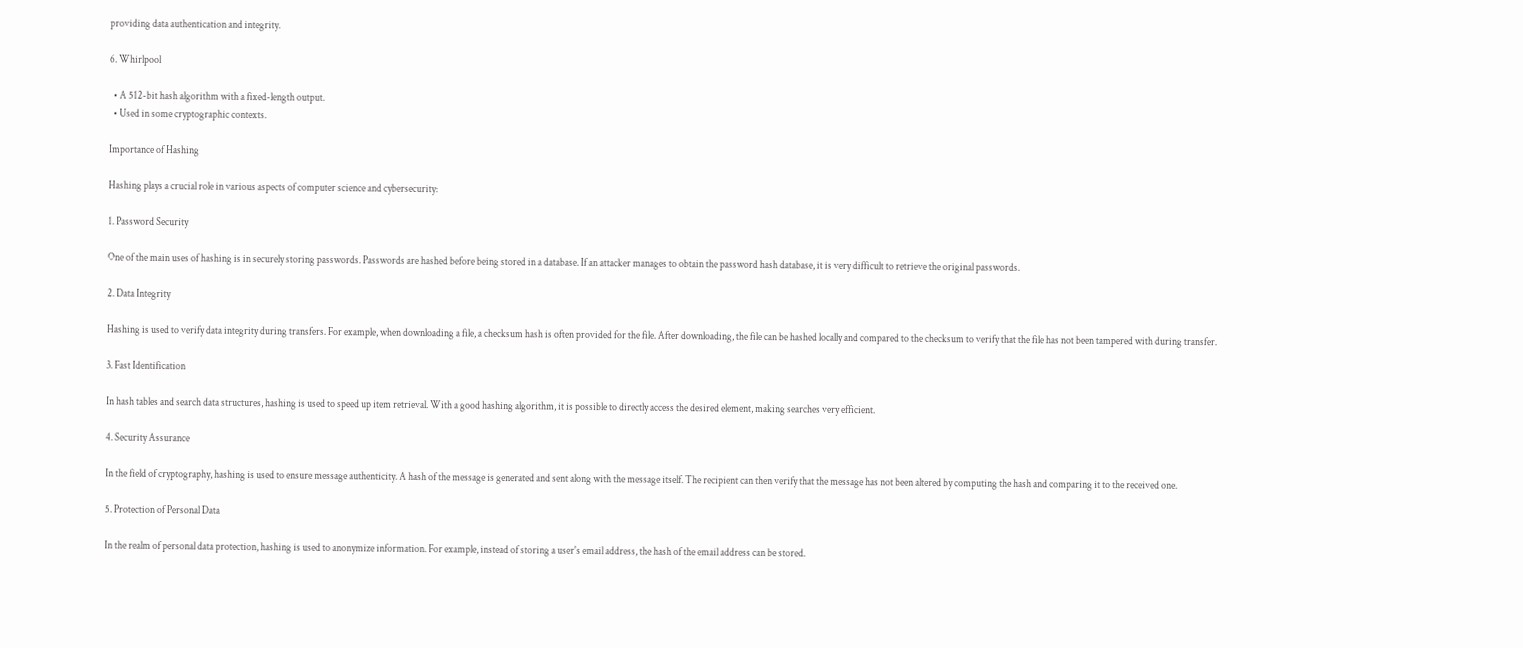providing data authentication and integrity.

6. Whirlpool

  • A 512-bit hash algorithm with a fixed-length output.
  • Used in some cryptographic contexts.

Importance of Hashing

Hashing plays a crucial role in various aspects of computer science and cybersecurity:

1. Password Security

One of the main uses of hashing is in securely storing passwords. Passwords are hashed before being stored in a database. If an attacker manages to obtain the password hash database, it is very difficult to retrieve the original passwords.

2. Data Integrity

Hashing is used to verify data integrity during transfers. For example, when downloading a file, a checksum hash is often provided for the file. After downloading, the file can be hashed locally and compared to the checksum to verify that the file has not been tampered with during transfer.

3. Fast Identification

In hash tables and search data structures, hashing is used to speed up item retrieval. With a good hashing algorithm, it is possible to directly access the desired element, making searches very efficient.

4. Security Assurance

In the field of cryptography, hashing is used to ensure message authenticity. A hash of the message is generated and sent along with the message itself. The recipient can then verify that the message has not been altered by computing the hash and comparing it to the received one.

5. Protection of Personal Data

In the realm of personal data protection, hashing is used to anonymize information. For example, instead of storing a user's email address, the hash of the email address can be stored.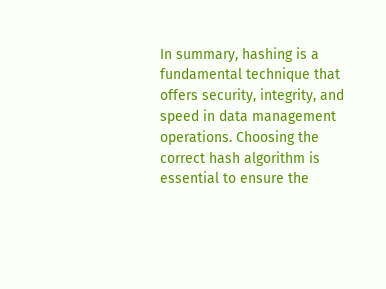In summary, hashing is a fundamental technique that offers security, integrity, and speed in data management operations. Choosing the correct hash algorithm is essential to ensure the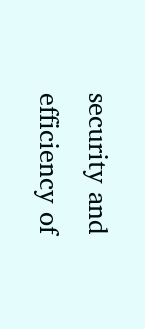security and efficiency of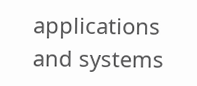applications and systems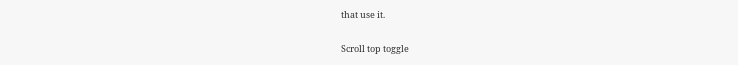that use it.

Scroll top toggle